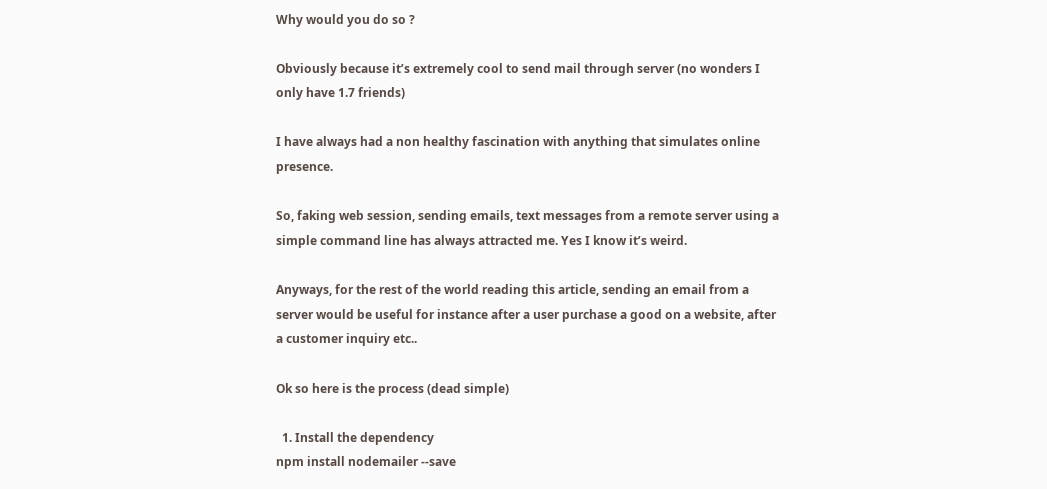Why would you do so ?

Obviously because it’s extremely cool to send mail through server (no wonders I only have 1.7 friends)

I have always had a non healthy fascination with anything that simulates online presence.

So, faking web session, sending emails, text messages from a remote server using a simple command line has always attracted me. Yes I know it’s weird.

Anyways, for the rest of the world reading this article, sending an email from a server would be useful for instance after a user purchase a good on a website, after a customer inquiry etc..

Ok so here is the process (dead simple)

  1. Install the dependency
npm install nodemailer --save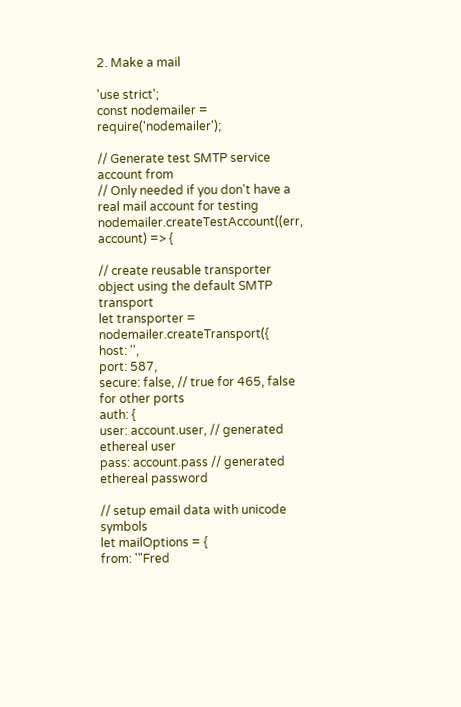2. Make a mail

'use strict';
const nodemailer = require('nodemailer');

// Generate test SMTP service account from
// Only needed if you don't have a real mail account for testing
nodemailer.createTestAccount((err, account) => {

// create reusable transporter object using the default SMTP transport
let transporter = nodemailer.createTransport({
host: '',
port: 587,
secure: false, // true for 465, false for other ports
auth: {
user: account.user, // generated ethereal user
pass: account.pass // generated ethereal password

// setup email data with unicode symbols
let mailOptions = {
from: '"Fred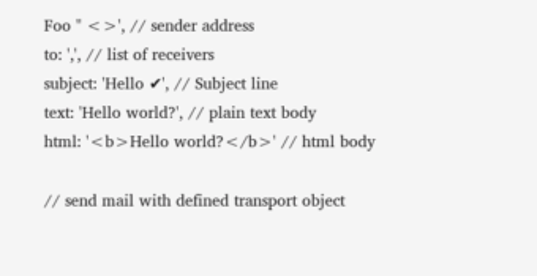Foo " <>', // sender address
to: ',', // list of receivers
subject: 'Hello ✔', // Subject line
text: 'Hello world?', // plain text body
html: '<b>Hello world?</b>' // html body

// send mail with defined transport object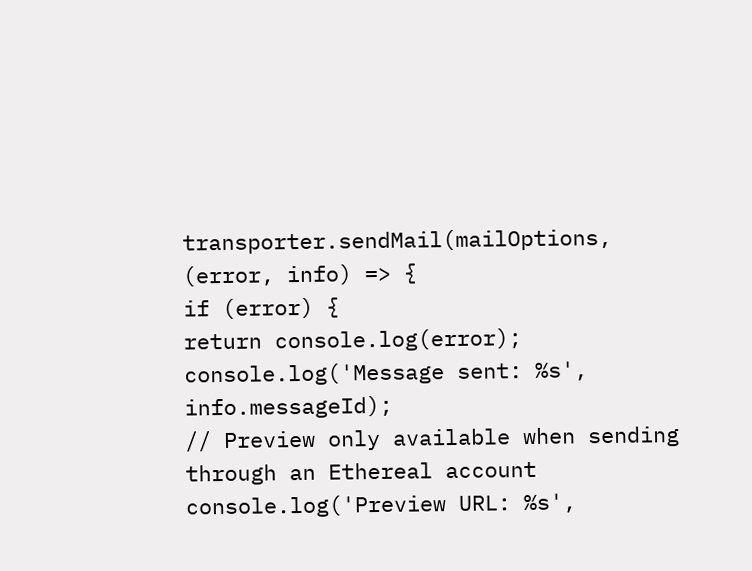transporter.sendMail(mailOptions, (error, info) => {
if (error) {
return console.log(error);
console.log('Message sent: %s', info.messageId);
// Preview only available when sending through an Ethereal account
console.log('Preview URL: %s',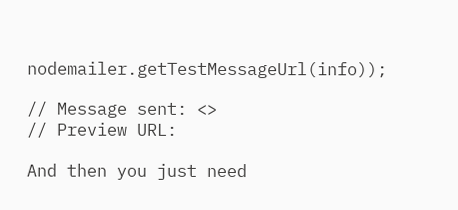nodemailer.getTestMessageUrl(info));

// Message sent: <>
// Preview URL:

And then you just need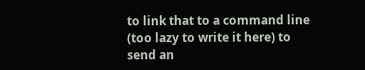to link that to a command line (too lazy to write it here) to send an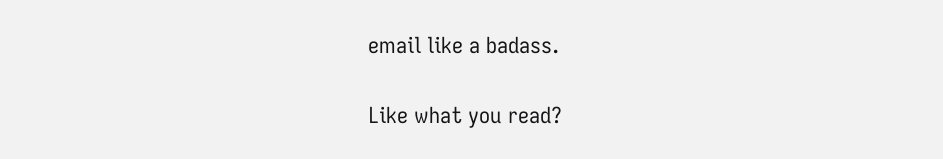email like a badass.

Like what you read?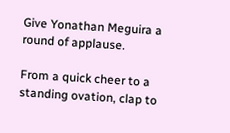Give Yonathan Meguira a round of applause.

From a quick cheer to a standing ovation, clap to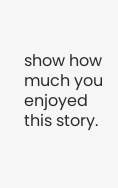show how much you enjoyed this story.